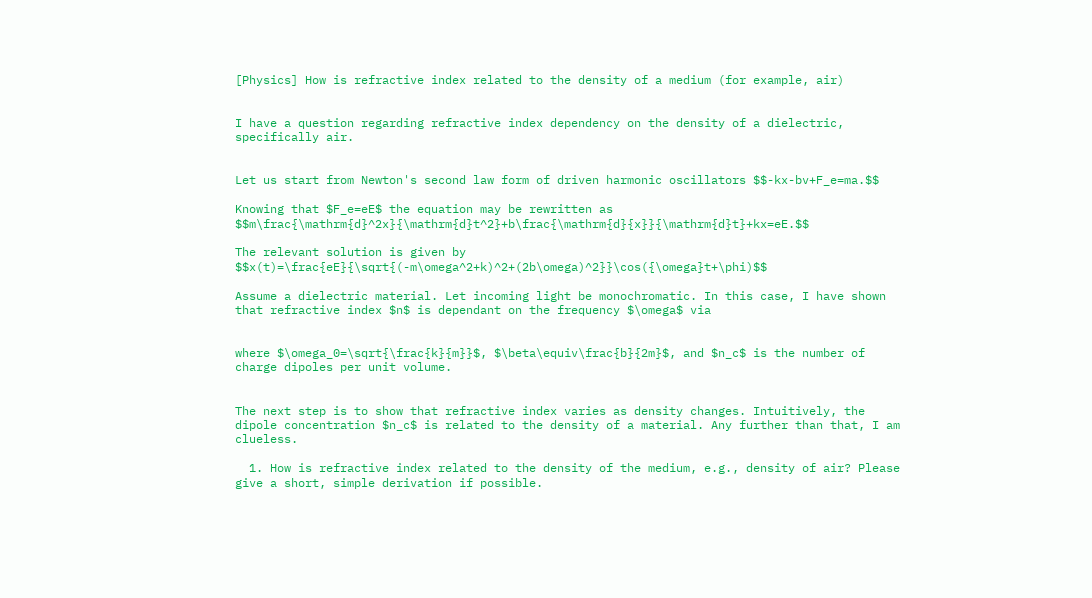[Physics] How is refractive index related to the density of a medium (for example, air)


I have a question regarding refractive index dependency on the density of a dielectric, specifically air.


Let us start from Newton's second law form of driven harmonic oscillators $$-kx-bv+F_e=ma.$$

Knowing that $F_e=eE$ the equation may be rewritten as $$m\frac{\mathrm{d}^2x}{\mathrm{d}t^2}+b\frac{\mathrm{d}{x}}{\mathrm{d}t}+kx=eE.$$

The relevant solution is given by $$x(t)=\frac{eE}{\sqrt{(-m\omega^2+k)^2+(2b\omega)^2}}\cos({\omega}t+\phi)$$

Assume a dielectric material. Let incoming light be monochromatic. In this case, I have shown that refractive index $n$ is dependant on the frequency $\omega$ via


where $\omega_0=\sqrt{\frac{k}{m}}$, $\beta\equiv\frac{b}{2m}$, and $n_c$ is the number of charge dipoles per unit volume.


The next step is to show that refractive index varies as density changes. Intuitively, the dipole concentration $n_c$ is related to the density of a material. Any further than that, I am clueless.

  1. How is refractive index related to the density of the medium, e.g., density of air? Please give a short, simple derivation if possible.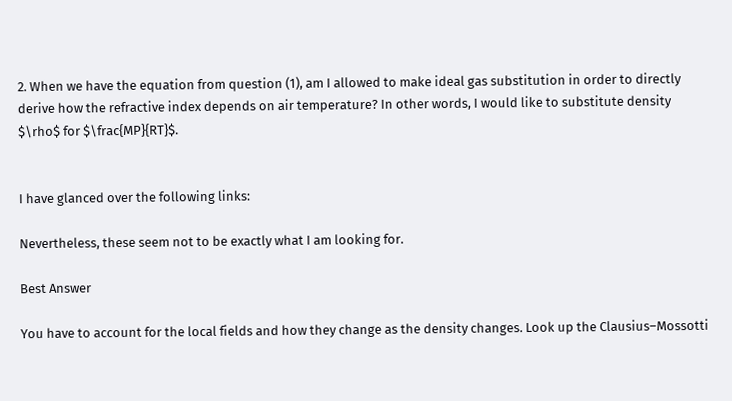2. When we have the equation from question (1), am I allowed to make ideal gas substitution in order to directly derive how the refractive index depends on air temperature? In other words, I would like to substitute density $\rho$ for $\frac{MP}{RT}$.


I have glanced over the following links:

Nevertheless, these seem not to be exactly what I am looking for.

Best Answer

You have to account for the local fields and how they change as the density changes. Look up the Clausius–Mossotti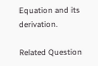Equation and its derivation.

Related Question